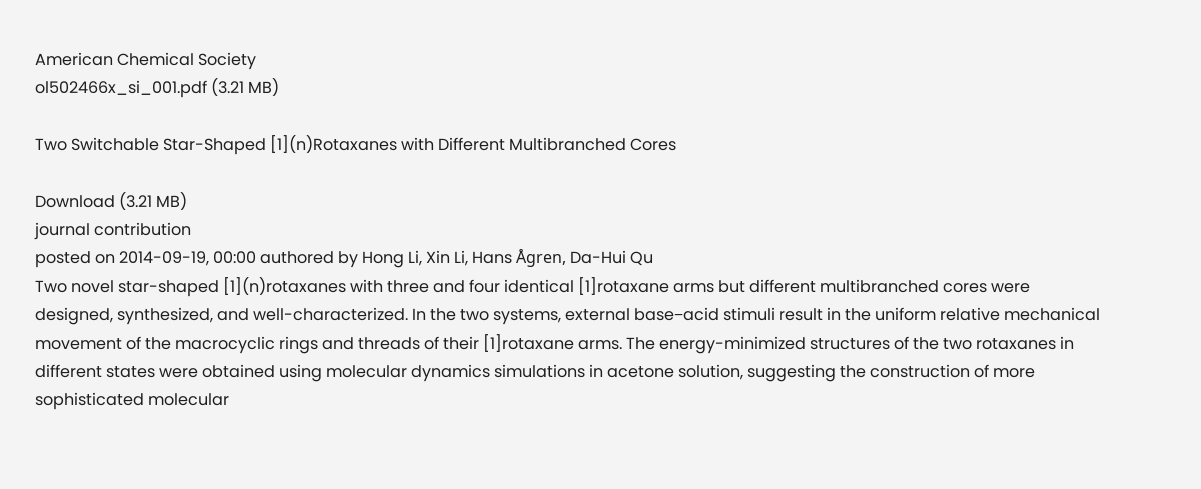American Chemical Society
ol502466x_si_001.pdf (3.21 MB)

Two Switchable Star-Shaped [1](n)Rotaxanes with Different Multibranched Cores

Download (3.21 MB)
journal contribution
posted on 2014-09-19, 00:00 authored by Hong Li, Xin Li, Hans Ågren, Da-Hui Qu
Two novel star-shaped [1](n)rotaxanes with three and four identical [1]rotaxane arms but different multibranched cores were designed, synthesized, and well-characterized. In the two systems, external base−acid stimuli result in the uniform relative mechanical movement of the macrocyclic rings and threads of their [1]rotaxane arms. The energy-minimized structures of the two rotaxanes in different states were obtained using molecular dynamics simulations in acetone solution, suggesting the construction of more sophisticated molecular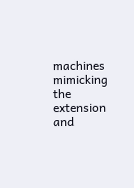machines mimicking the extension and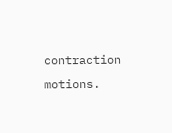contraction motions.